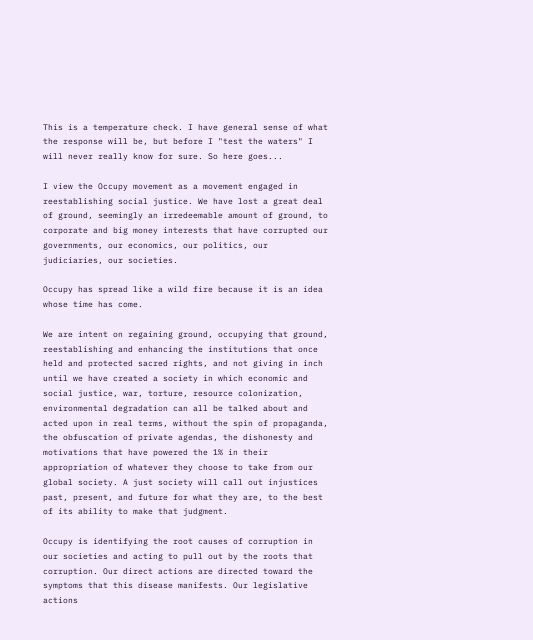This is a temperature check. I have general sense of what the response will be, but before I "test the waters" I will never really know for sure. So here goes...

I view the Occupy movement as a movement engaged in reestablishing social justice. We have lost a great deal of ground, seemingly an irredeemable amount of ground, to corporate and big money interests that have corrupted our governments, our economics, our politics, our judiciaries, our societies.

Occupy has spread like a wild fire because it is an idea whose time has come.

We are intent on regaining ground, occupying that ground, reestablishing and enhancing the institutions that once held and protected sacred rights, and not giving in inch until we have created a society in which economic and social justice, war, torture, resource colonization, environmental degradation can all be talked about and acted upon in real terms, without the spin of propaganda, the obfuscation of private agendas, the dishonesty and motivations that have powered the 1% in their appropriation of whatever they choose to take from our global society. A just society will call out injustices past, present, and future for what they are, to the best of its ability to make that judgment.

Occupy is identifying the root causes of corruption in our societies and acting to pull out by the roots that corruption. Our direct actions are directed toward the symptoms that this disease manifests. Our legislative actions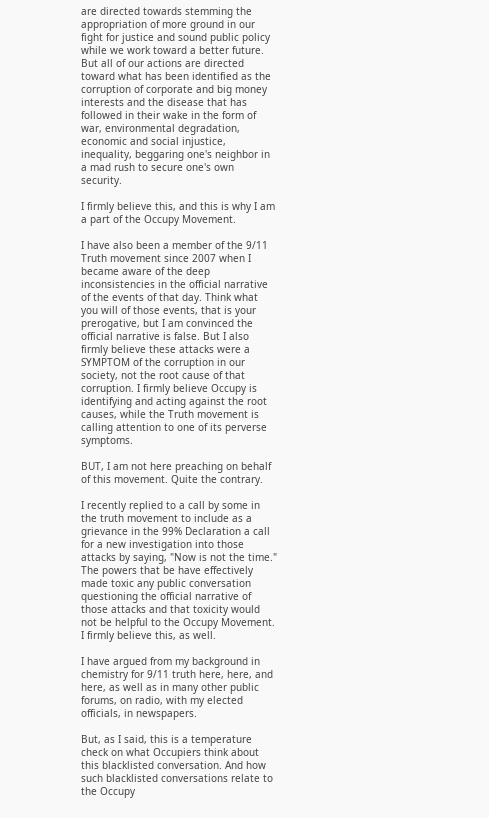are directed towards stemming the appropriation of more ground in our fight for justice and sound public policy while we work toward a better future. But all of our actions are directed toward what has been identified as the corruption of corporate and big money interests and the disease that has followed in their wake in the form of war, environmental degradation, economic and social injustice, inequality, beggaring one's neighbor in a mad rush to secure one's own security.

I firmly believe this, and this is why I am a part of the Occupy Movement.

I have also been a member of the 9/11 Truth movement since 2007 when I became aware of the deep inconsistencies in the official narrative of the events of that day. Think what you will of those events, that is your prerogative, but I am convinced the official narrative is false. But I also firmly believe these attacks were a SYMPTOM of the corruption in our society, not the root cause of that corruption. I firmly believe Occupy is identifying and acting against the root causes, while the Truth movement is calling attention to one of its perverse symptoms.

BUT, I am not here preaching on behalf of this movement. Quite the contrary.

I recently replied to a call by some in the truth movement to include as a grievance in the 99% Declaration a call for a new investigation into those attacks by saying, "Now is not the time." The powers that be have effectively made toxic any public conversation questioning the official narrative of those attacks and that toxicity would not be helpful to the Occupy Movement. I firmly believe this, as well.

I have argued from my background in chemistry for 9/11 truth here, here, and here, as well as in many other public forums, on radio, with my elected officials, in newspapers.

But, as I said, this is a temperature check on what Occupiers think about this blacklisted conversation. And how such blacklisted conversations relate to the Occupy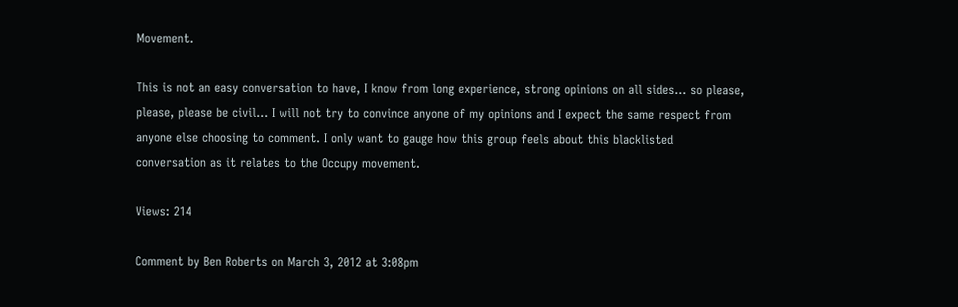Movement.

This is not an easy conversation to have, I know from long experience, strong opinions on all sides... so please, please, please be civil... I will not try to convince anyone of my opinions and I expect the same respect from anyone else choosing to comment. I only want to gauge how this group feels about this blacklisted conversation as it relates to the Occupy movement.

Views: 214

Comment by Ben Roberts on March 3, 2012 at 3:08pm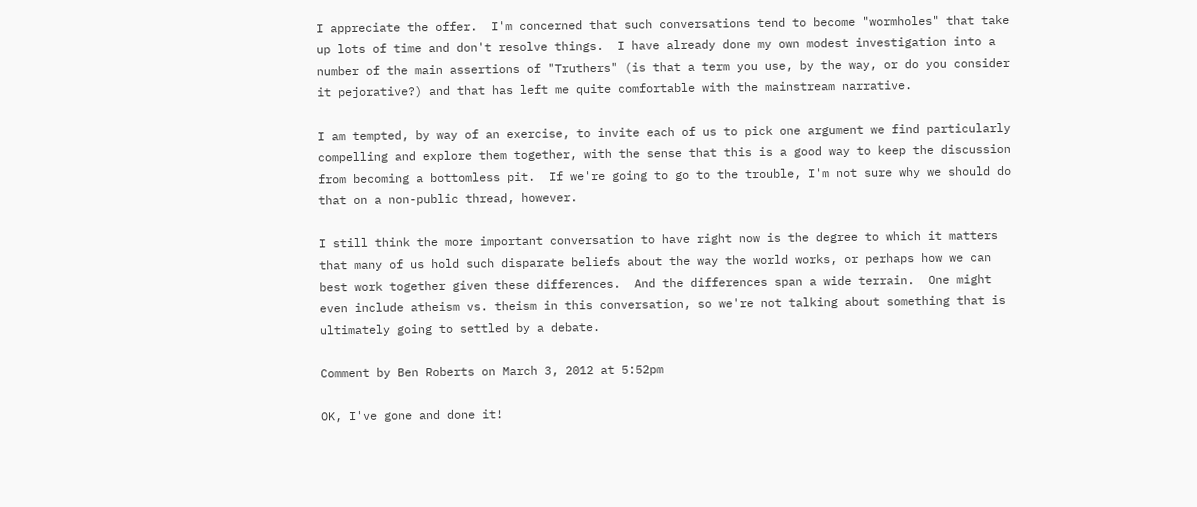I appreciate the offer.  I'm concerned that such conversations tend to become "wormholes" that take up lots of time and don't resolve things.  I have already done my own modest investigation into a number of the main assertions of "Truthers" (is that a term you use, by the way, or do you consider it pejorative?) and that has left me quite comfortable with the mainstream narrative.

I am tempted, by way of an exercise, to invite each of us to pick one argument we find particularly compelling and explore them together, with the sense that this is a good way to keep the discussion from becoming a bottomless pit.  If we're going to go to the trouble, I'm not sure why we should do that on a non-public thread, however.

I still think the more important conversation to have right now is the degree to which it matters that many of us hold such disparate beliefs about the way the world works, or perhaps how we can best work together given these differences.  And the differences span a wide terrain.  One might even include atheism vs. theism in this conversation, so we're not talking about something that is ultimately going to settled by a debate.

Comment by Ben Roberts on March 3, 2012 at 5:52pm

OK, I've gone and done it!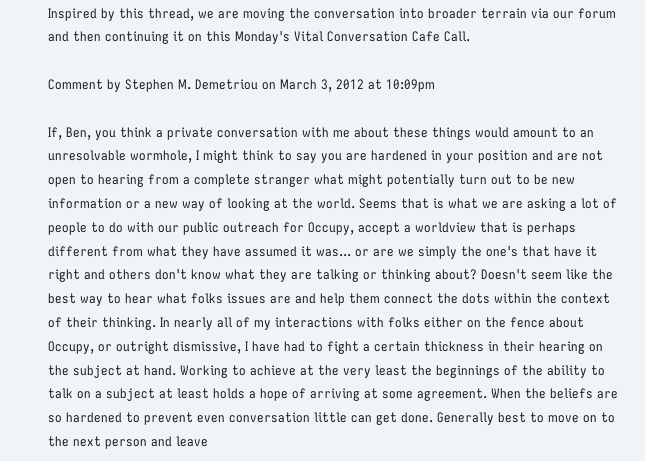Inspired by this thread, we are moving the conversation into broader terrain via our forum and then continuing it on this Monday's Vital Conversation Cafe Call.

Comment by Stephen M. Demetriou on March 3, 2012 at 10:09pm

If, Ben, you think a private conversation with me about these things would amount to an unresolvable wormhole, I might think to say you are hardened in your position and are not open to hearing from a complete stranger what might potentially turn out to be new information or a new way of looking at the world. Seems that is what we are asking a lot of people to do with our public outreach for Occupy, accept a worldview that is perhaps different from what they have assumed it was... or are we simply the one's that have it right and others don't know what they are talking or thinking about? Doesn't seem like the best way to hear what folks issues are and help them connect the dots within the context of their thinking. In nearly all of my interactions with folks either on the fence about Occupy, or outright dismissive, I have had to fight a certain thickness in their hearing on the subject at hand. Working to achieve at the very least the beginnings of the ability to talk on a subject at least holds a hope of arriving at some agreement. When the beliefs are so hardened to prevent even conversation little can get done. Generally best to move on to the next person and leave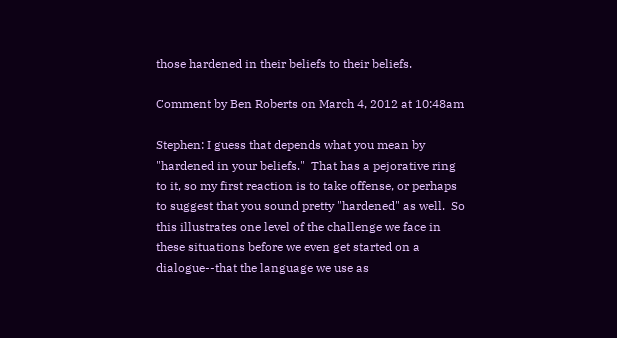those hardened in their beliefs to their beliefs.

Comment by Ben Roberts on March 4, 2012 at 10:48am

Stephen: I guess that depends what you mean by "hardened in your beliefs."  That has a pejorative ring to it, so my first reaction is to take offense, or perhaps to suggest that you sound pretty "hardened" as well.  So this illustrates one level of the challenge we face in these situations before we even get started on a dialogue--that the language we use as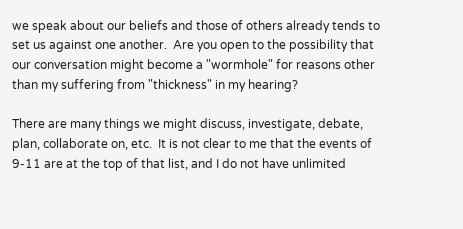we speak about our beliefs and those of others already tends to set us against one another.  Are you open to the possibility that our conversation might become a "wormhole" for reasons other than my suffering from "thickness" in my hearing?

There are many things we might discuss, investigate, debate, plan, collaborate on, etc.  It is not clear to me that the events of 9-11 are at the top of that list, and I do not have unlimited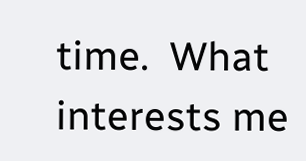time.  What interests me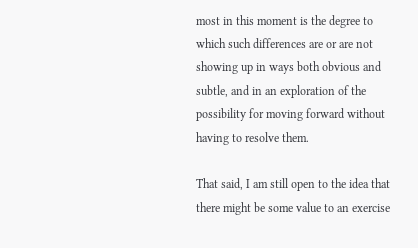most in this moment is the degree to which such differences are or are not showing up in ways both obvious and subtle, and in an exploration of the possibility for moving forward without having to resolve them.

That said, I am still open to the idea that there might be some value to an exercise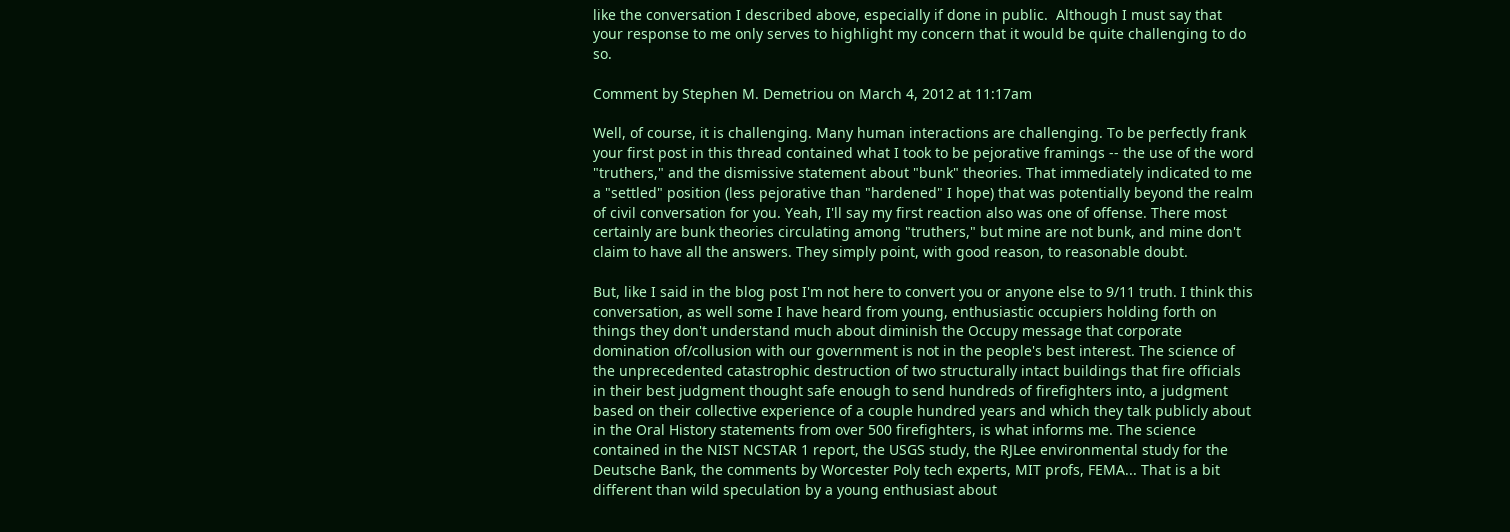like the conversation I described above, especially if done in public.  Although I must say that your response to me only serves to highlight my concern that it would be quite challenging to do so.

Comment by Stephen M. Demetriou on March 4, 2012 at 11:17am

Well, of course, it is challenging. Many human interactions are challenging. To be perfectly frank your first post in this thread contained what I took to be pejorative framings -- the use of the word "truthers," and the dismissive statement about "bunk" theories. That immediately indicated to me a "settled" position (less pejorative than "hardened" I hope) that was potentially beyond the realm of civil conversation for you. Yeah, I'll say my first reaction also was one of offense. There most certainly are bunk theories circulating among "truthers," but mine are not bunk, and mine don't claim to have all the answers. They simply point, with good reason, to reasonable doubt.

But, like I said in the blog post I'm not here to convert you or anyone else to 9/11 truth. I think this conversation, as well some I have heard from young, enthusiastic occupiers holding forth on things they don't understand much about diminish the Occupy message that corporate domination of/collusion with our government is not in the people's best interest. The science of the unprecedented catastrophic destruction of two structurally intact buildings that fire officials in their best judgment thought safe enough to send hundreds of firefighters into, a judgment based on their collective experience of a couple hundred years and which they talk publicly about in the Oral History statements from over 500 firefighters, is what informs me. The science contained in the NIST NCSTAR 1 report, the USGS study, the RJLee environmental study for the Deutsche Bank, the comments by Worcester Poly tech experts, MIT profs, FEMA... That is a bit different than wild speculation by a young enthusiast about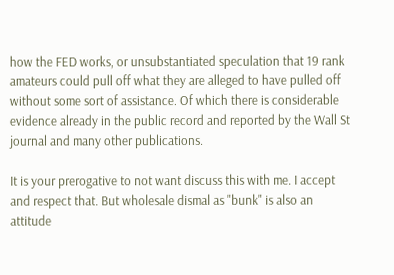how the FED works, or unsubstantiated speculation that 19 rank amateurs could pull off what they are alleged to have pulled off without some sort of assistance. Of which there is considerable evidence already in the public record and reported by the Wall St journal and many other publications.

It is your prerogative to not want discuss this with me. I accept and respect that. But wholesale dismal as "bunk" is also an attitude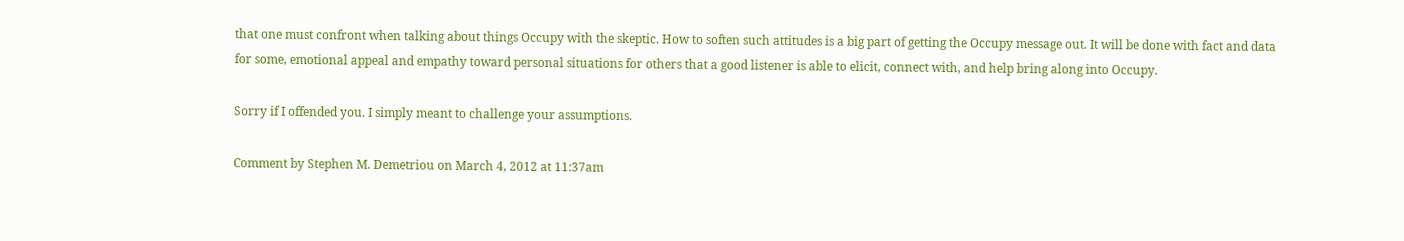that one must confront when talking about things Occupy with the skeptic. How to soften such attitudes is a big part of getting the Occupy message out. It will be done with fact and data for some, emotional appeal and empathy toward personal situations for others that a good listener is able to elicit, connect with, and help bring along into Occupy.

Sorry if I offended you. I simply meant to challenge your assumptions.

Comment by Stephen M. Demetriou on March 4, 2012 at 11:37am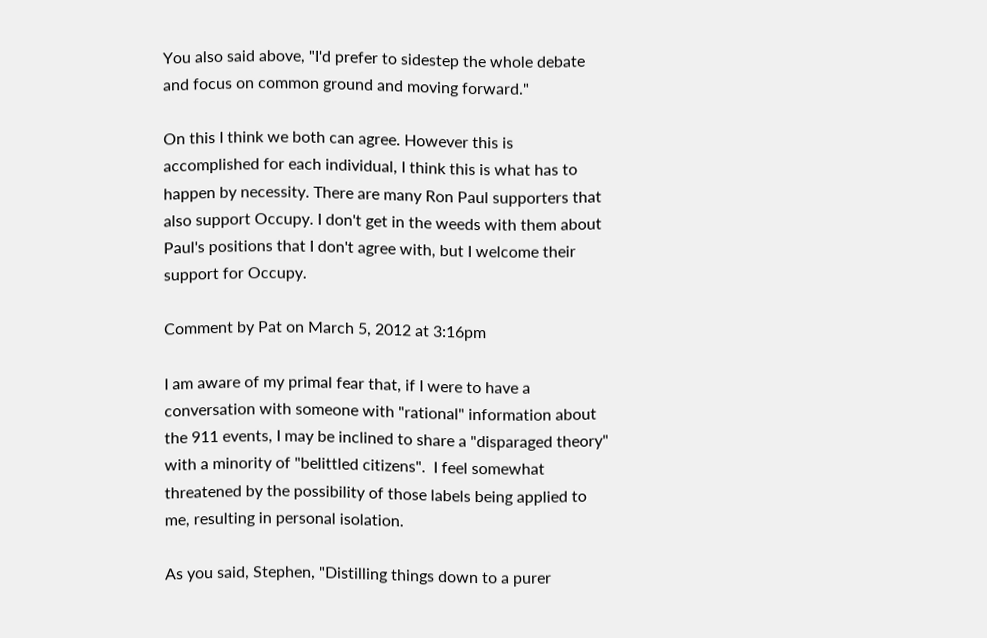You also said above, "I'd prefer to sidestep the whole debate and focus on common ground and moving forward."

On this I think we both can agree. However this is accomplished for each individual, I think this is what has to happen by necessity. There are many Ron Paul supporters that also support Occupy. I don't get in the weeds with them about Paul's positions that I don't agree with, but I welcome their support for Occupy.

Comment by Pat on March 5, 2012 at 3:16pm

I am aware of my primal fear that, if I were to have a conversation with someone with "rational" information about the 911 events, I may be inclined to share a "disparaged theory" with a minority of "belittled citizens".  I feel somewhat threatened by the possibility of those labels being applied to me, resulting in personal isolation.

As you said, Stephen, "Distilling things down to a purer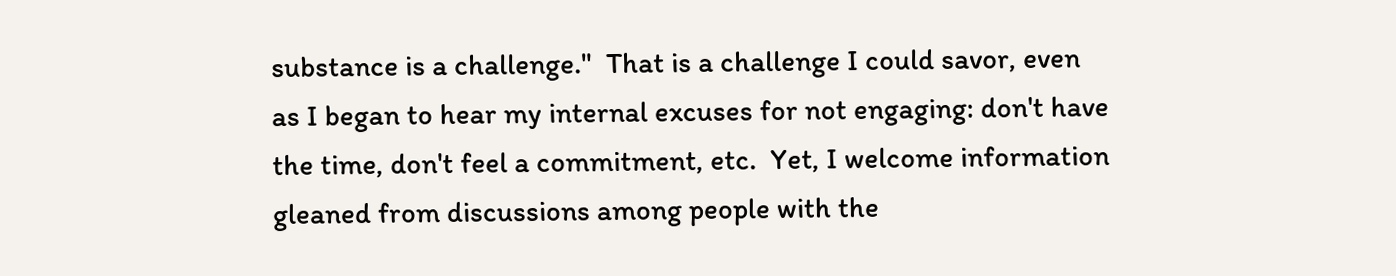substance is a challenge."  That is a challenge I could savor, even as I began to hear my internal excuses for not engaging: don't have the time, don't feel a commitment, etc.  Yet, I welcome information gleaned from discussions among people with the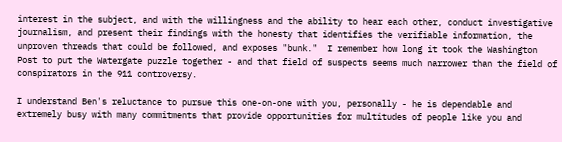interest in the subject, and with the willingness and the ability to hear each other, conduct investigative journalism, and present their findings with the honesty that identifies the verifiable information, the unproven threads that could be followed, and exposes "bunk."  I remember how long it took the Washington Post to put the Watergate puzzle together - and that field of suspects seems much narrower than the field of conspirators in the 911 controversy.

I understand Ben's reluctance to pursue this one-on-one with you, personally - he is dependable and extremely busy with many commitments that provide opportunities for multitudes of people like you and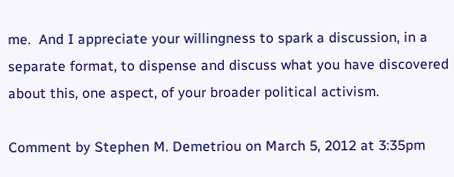me.  And I appreciate your willingness to spark a discussion, in a separate format, to dispense and discuss what you have discovered about this, one aspect, of your broader political activism.

Comment by Stephen M. Demetriou on March 5, 2012 at 3:35pm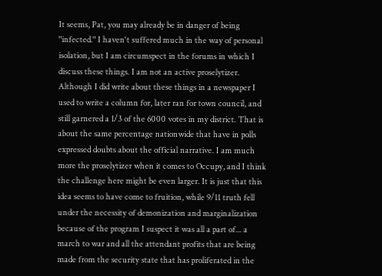It seems, Pat, you may already be in danger of being "infected." I haven't suffered much in the way of personal isolation, but I am circumspect in the forums in which I discuss these things. I am not an active proselytizer. Although I did write about these things in a newspaper I used to write a column for, later ran for town council, and still garnered a 1/3 of the 6000 votes in my district. That is about the same percentage nationwide that have in polls expressed doubts about the official narrative. I am much more the proselytizer when it comes to Occupy, and I think the challenge here might be even larger. It is just that this idea seems to have come to fruition, while 9/11 truth fell under the necessity of demonization and marginalization because of the program I suspect it was all a part of... a march to war and all the attendant profits that are being made from the security state that has proliferated in the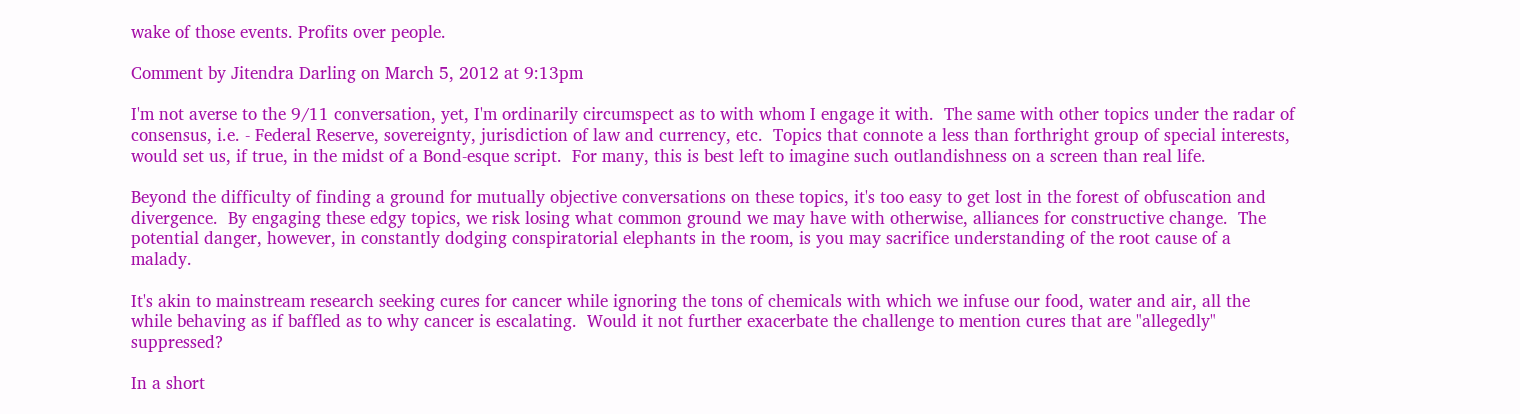wake of those events. Profits over people.

Comment by Jitendra Darling on March 5, 2012 at 9:13pm

I'm not averse to the 9/11 conversation, yet, I'm ordinarily circumspect as to with whom I engage it with.  The same with other topics under the radar of consensus, i.e. - Federal Reserve, sovereignty, jurisdiction of law and currency, etc.  Topics that connote a less than forthright group of special interests, would set us, if true, in the midst of a Bond-esque script.  For many, this is best left to imagine such outlandishness on a screen than real life.

Beyond the difficulty of finding a ground for mutually objective conversations on these topics, it's too easy to get lost in the forest of obfuscation and divergence.  By engaging these edgy topics, we risk losing what common ground we may have with otherwise, alliances for constructive change.  The potential danger, however, in constantly dodging conspiratorial elephants in the room, is you may sacrifice understanding of the root cause of a malady.

It's akin to mainstream research seeking cures for cancer while ignoring the tons of chemicals with which we infuse our food, water and air, all the while behaving as if baffled as to why cancer is escalating.  Would it not further exacerbate the challenge to mention cures that are "allegedly" suppressed?

In a short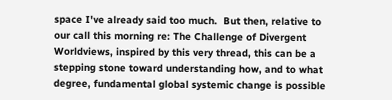space I've already said too much.  But then, relative to our call this morning re: The Challenge of Divergent Worldviews, inspired by this very thread, this can be a stepping stone toward understanding how, and to what degree, fundamental global systemic change is possible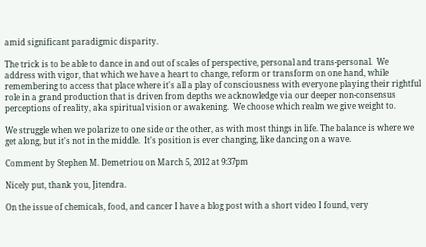amid significant paradigmic disparity.

The trick is to be able to dance in and out of scales of perspective, personal and trans-personal.  We address with vigor, that which we have a heart to change, reform or transform on one hand, while remembering to access that place where it's all a play of consciousness with everyone playing their rightful role in a grand production that is driven from depths we acknowledge via our deeper non-consensus perceptions of reality, aka spiritual vision or awakening.  We choose which realm we give weight to.

We struggle when we polarize to one side or the other, as with most things in life. The balance is where we get along, but it's not in the middle.  It's position is ever changing, like dancing on a wave.

Comment by Stephen M. Demetriou on March 5, 2012 at 9:37pm

Nicely put, thank you, Jitendra.

On the issue of chemicals, food, and cancer I have a blog post with a short video I found, very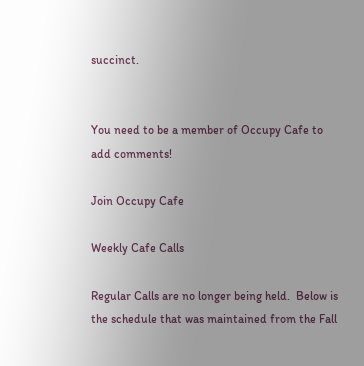succinct.


You need to be a member of Occupy Cafe to add comments!

Join Occupy Cafe

Weekly Cafe Calls

Regular Calls are no longer being held.  Below is the schedule that was maintained from the Fall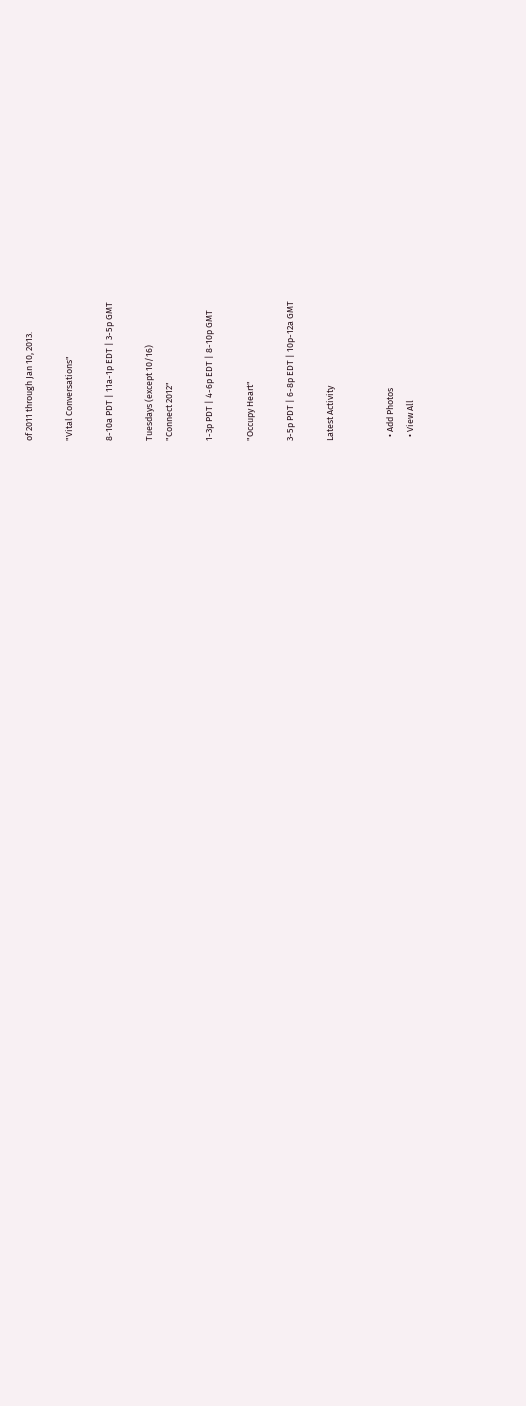of 2011 through Jan 10, 2013.

"Vital Conversations"

8-10a PDT | 11a-1p EDT | 3-5p GMT

Tuesdays (except 10/16)
"Connect 2012"

1-3p PDT | 4-6p EDT | 8-10p GMT

"Occupy Heart"

3-5p PDT | 6-8p EDT | 10p-12a GMT

Latest Activity


  • Add Photos
  • View All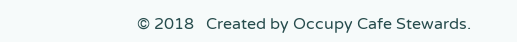© 2018   Created by Occupy Cafe Stewards.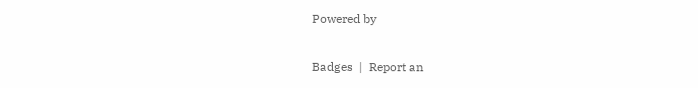Powered by

Badges  |  Report an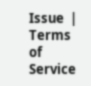Issue  |  Terms of Service